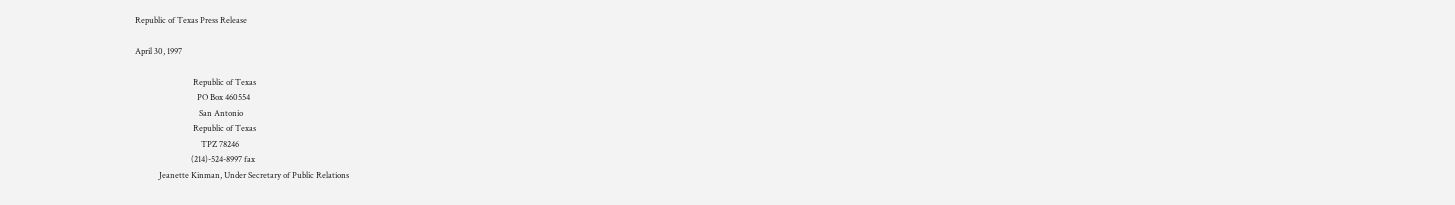Republic of Texas Press Release

April 30, 1997

                             Republic of Texas
                               PO Box 460554
                                San Antonio
                             Republic of Texas
                                 TPZ 78246
                            (214)-524-8997 fax
            Jeanette Kinman, Under Secretary of Public Relations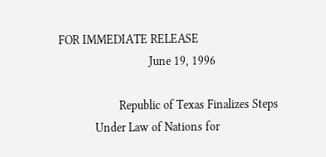FOR IMMEDIATE RELEASE
                              June 19, 1996

                    Republic of Texas Finalizes Steps
            Under Law of Nations for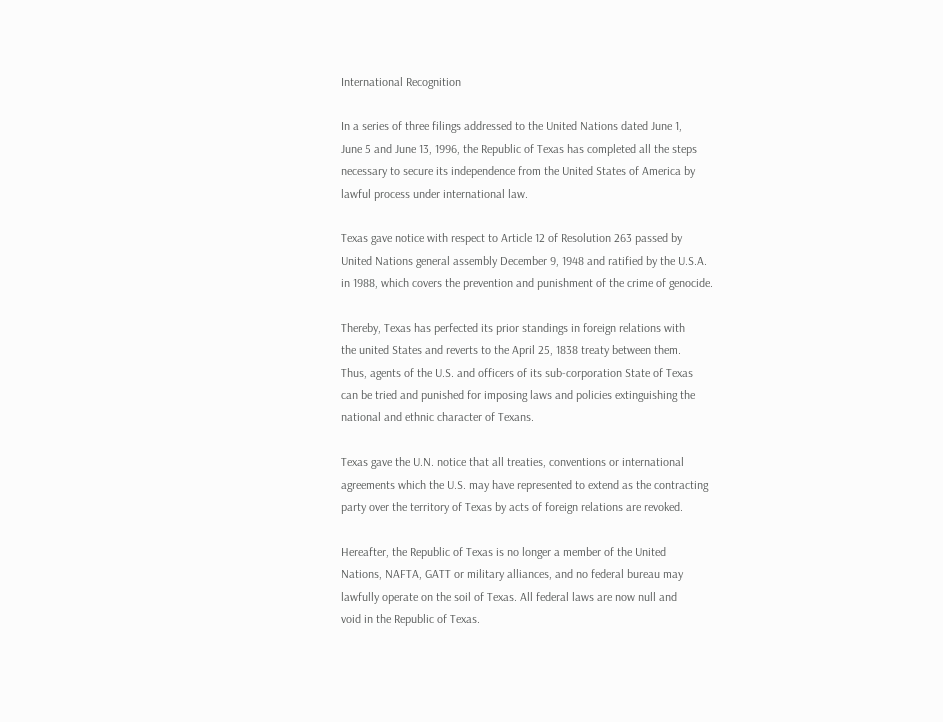International Recognition

In a series of three filings addressed to the United Nations dated June 1,
June 5 and June 13, 1996, the Republic of Texas has completed all the steps
necessary to secure its independence from the United States of America by
lawful process under international law.

Texas gave notice with respect to Article 12 of Resolution 263 passed by
United Nations general assembly December 9, 1948 and ratified by the U.S.A.
in 1988, which covers the prevention and punishment of the crime of genocide.

Thereby, Texas has perfected its prior standings in foreign relations with
the united States and reverts to the April 25, 1838 treaty between them.
Thus, agents of the U.S. and officers of its sub-corporation State of Texas
can be tried and punished for imposing laws and policies extinguishing the
national and ethnic character of Texans.

Texas gave the U.N. notice that all treaties, conventions or international
agreements which the U.S. may have represented to extend as the contracting
party over the territory of Texas by acts of foreign relations are revoked.

Hereafter, the Republic of Texas is no longer a member of the United
Nations, NAFTA, GATT or military alliances, and no federal bureau may
lawfully operate on the soil of Texas. All federal laws are now null and
void in the Republic of Texas.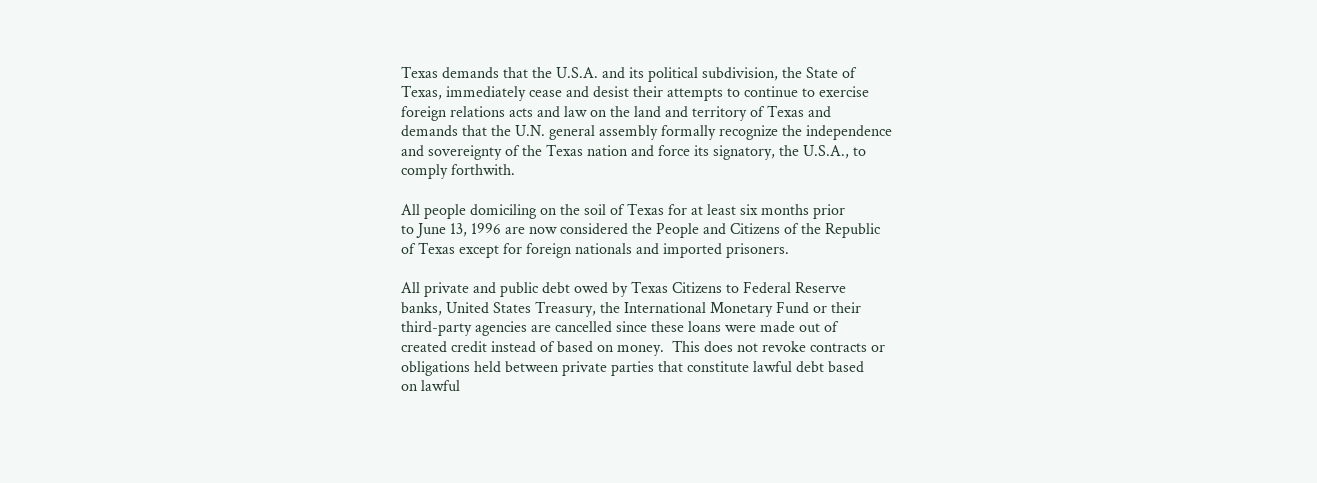Texas demands that the U.S.A. and its political subdivision, the State of
Texas, immediately cease and desist their attempts to continue to exercise
foreign relations acts and law on the land and territory of Texas and
demands that the U.N. general assembly formally recognize the independence
and sovereignty of the Texas nation and force its signatory, the U.S.A., to
comply forthwith.

All people domiciling on the soil of Texas for at least six months prior
to June 13, 1996 are now considered the People and Citizens of the Republic
of Texas except for foreign nationals and imported prisoners.

All private and public debt owed by Texas Citizens to Federal Reserve
banks, United States Treasury, the International Monetary Fund or their
third-party agencies are cancelled since these loans were made out of
created credit instead of based on money.  This does not revoke contracts or
obligations held between private parties that constitute lawful debt based
on lawful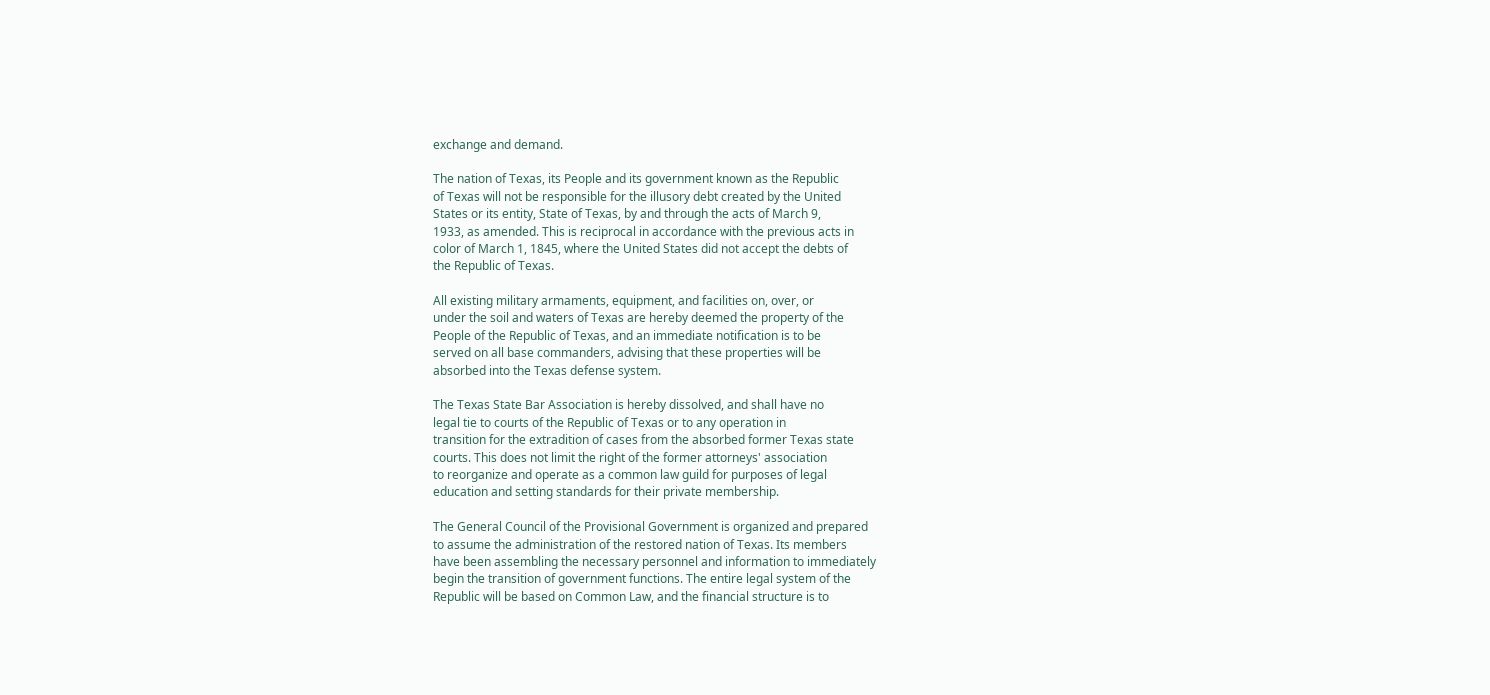exchange and demand.

The nation of Texas, its People and its government known as the Republic
of Texas will not be responsible for the illusory debt created by the United
States or its entity, State of Texas, by and through the acts of March 9,
1933, as amended. This is reciprocal in accordance with the previous acts in
color of March 1, 1845, where the United States did not accept the debts of
the Republic of Texas.

All existing military armaments, equipment, and facilities on, over, or
under the soil and waters of Texas are hereby deemed the property of the
People of the Republic of Texas, and an immediate notification is to be
served on all base commanders, advising that these properties will be
absorbed into the Texas defense system.

The Texas State Bar Association is hereby dissolved, and shall have no
legal tie to courts of the Republic of Texas or to any operation in
transition for the extradition of cases from the absorbed former Texas state
courts. This does not limit the right of the former attorneys' association
to reorganize and operate as a common law guild for purposes of legal
education and setting standards for their private membership.

The General Council of the Provisional Government is organized and prepared
to assume the administration of the restored nation of Texas. Its members
have been assembling the necessary personnel and information to immediately
begin the transition of government functions. The entire legal system of the
Republic will be based on Common Law, and the financial structure is to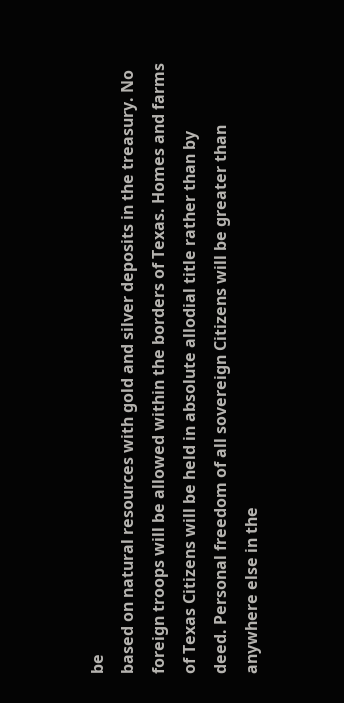be
based on natural resources with gold and silver deposits in the treasury. No
foreign troops will be allowed within the borders of Texas. Homes and farms
of Texas Citizens will be held in absolute allodial title rather than by
deed. Personal freedom of all sovereign Citizens will be greater than
anywhere else in the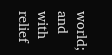world; and with relief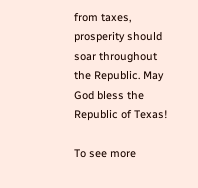from taxes, prosperity should
soar throughout the Republic. May God bless the Republic of Texas!

To see more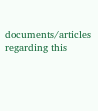documents/articles regarding this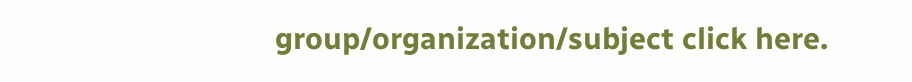group/organization/subject click here.